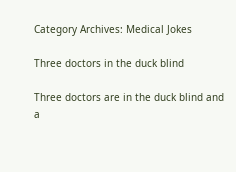Category Archives: Medical Jokes

Three doctors in the duck blind

Three doctors are in the duck blind and a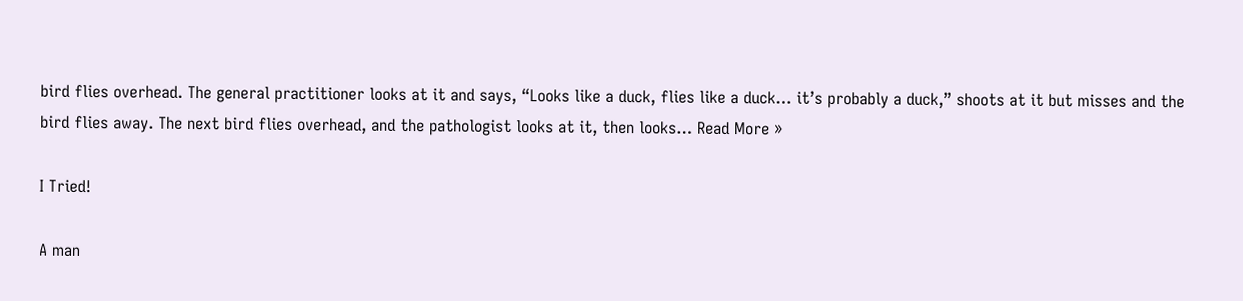bird flies overhead. The general practitioner looks at it and says, “Looks like a duck, flies like a duck… it’s probably a duck,” shoots at it but misses and the bird flies away. The next bird flies overhead, and the pathologist looks at it, then looks… Read More »

I Tried!

A man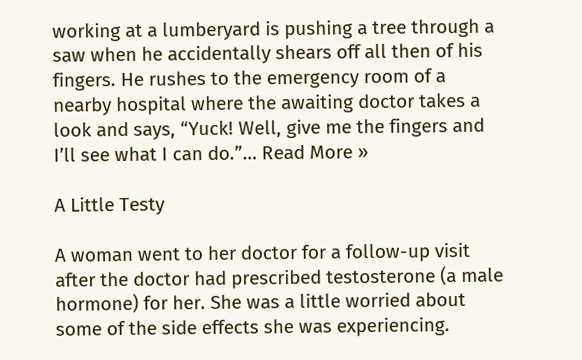working at a lumberyard is pushing a tree through a saw when he accidentally shears off all then of his fingers. He rushes to the emergency room of a nearby hospital where the awaiting doctor takes a look and says, “Yuck! Well, give me the fingers and I’ll see what I can do.”… Read More »

A Little Testy

A woman went to her doctor for a follow-up visit after the doctor had prescribed testosterone (a male hormone) for her. She was a little worried about some of the side effects she was experiencing.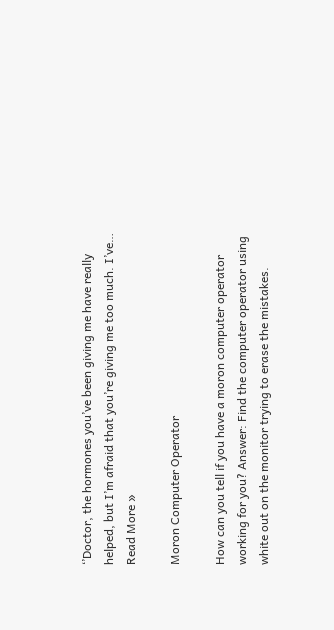‘’Doctor, the hormones you’ve been giving me have really helped, but I’m afraid that you’re giving me too much. I’ve… Read More »

Moron Computer Operator

How can you tell if you have a moron computer operator working for you? Answer: Find the computer operator using white out on the monitor trying to erase the mistakes.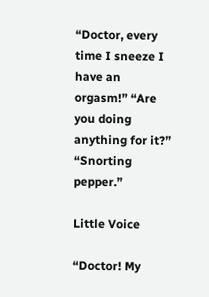“Doctor, every time I sneeze I have an orgasm!” “Are you doing anything for it?” “Snorting pepper.”

Little Voice

“Doctor! My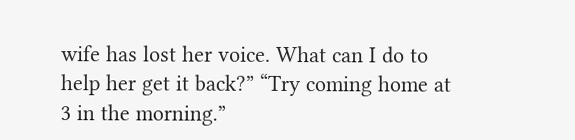wife has lost her voice. What can I do to help her get it back?” “Try coming home at 3 in the morning.”